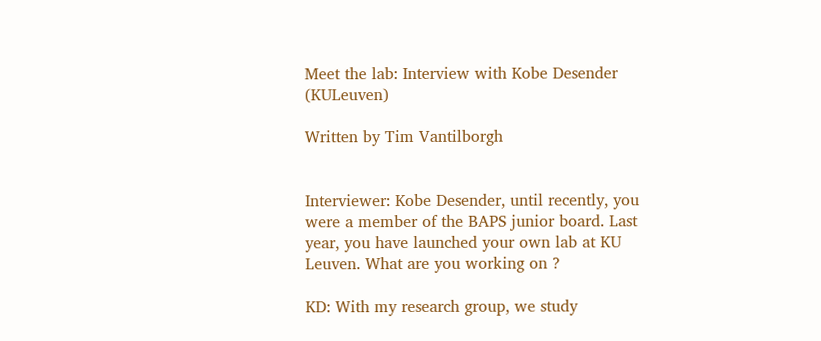Meet the lab: Interview with Kobe Desender (KULeuven)

Written by Tim Vantilborgh


Interviewer: Kobe Desender, until recently, you were a member of the BAPS junior board. Last year, you have launched your own lab at KU Leuven. What are you working on ?

KD: With my research group, we study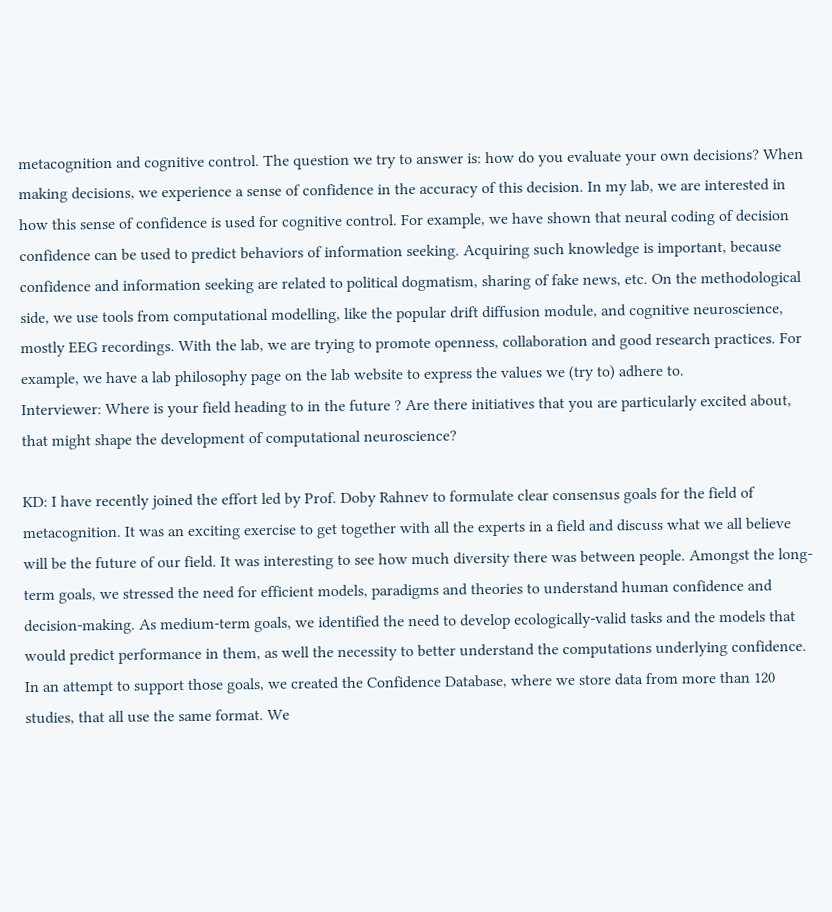metacognition and cognitive control. The question we try to answer is: how do you evaluate your own decisions? When making decisions, we experience a sense of confidence in the accuracy of this decision. In my lab, we are interested in how this sense of confidence is used for cognitive control. For example, we have shown that neural coding of decision confidence can be used to predict behaviors of information seeking. Acquiring such knowledge is important, because confidence and information seeking are related to political dogmatism, sharing of fake news, etc. On the methodological side, we use tools from computational modelling, like the popular drift diffusion module, and cognitive neuroscience, mostly EEG recordings. With the lab, we are trying to promote openness, collaboration and good research practices. For example, we have a lab philosophy page on the lab website to express the values we (try to) adhere to.
Interviewer: Where is your field heading to in the future ? Are there initiatives that you are particularly excited about, that might shape the development of computational neuroscience?

KD: I have recently joined the effort led by Prof. Doby Rahnev to formulate clear consensus goals for the field of metacognition. It was an exciting exercise to get together with all the experts in a field and discuss what we all believe will be the future of our field. It was interesting to see how much diversity there was between people. Amongst the long-term goals, we stressed the need for efficient models, paradigms and theories to understand human confidence and decision-making. As medium-term goals, we identified the need to develop ecologically-valid tasks and the models that would predict performance in them, as well the necessity to better understand the computations underlying confidence. In an attempt to support those goals, we created the Confidence Database, where we store data from more than 120 studies, that all use the same format. We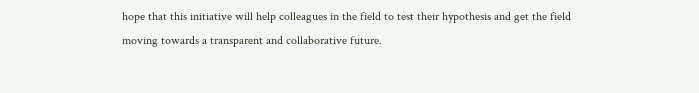hope that this initiative will help colleagues in the field to test their hypothesis and get the field moving towards a transparent and collaborative future.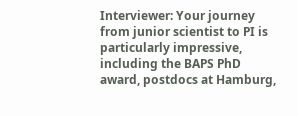Interviewer: Your journey from junior scientist to PI is particularly impressive, including the BAPS PhD award, postdocs at Hamburg,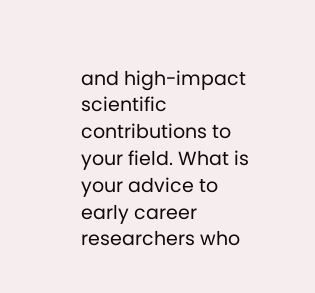and high-impact scientific contributions to your field. What is your advice to early career researchers who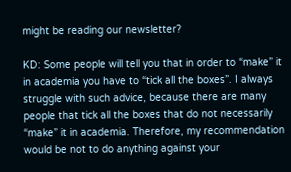might be reading our newsletter?

KD: Some people will tell you that in order to “make” it in academia you have to “tick all the boxes”. I always struggle with such advice, because there are many people that tick all the boxes that do not necessarily “make” it in academia. Therefore, my recommendation would be not to do anything against your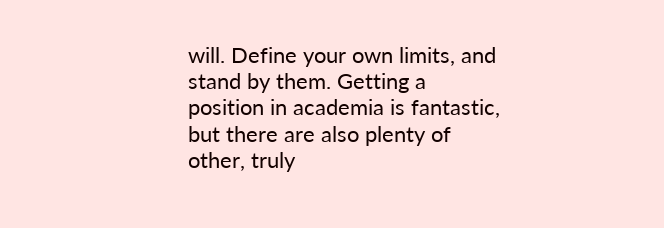will. Define your own limits, and stand by them. Getting a position in academia is fantastic, but there are also plenty of other, truly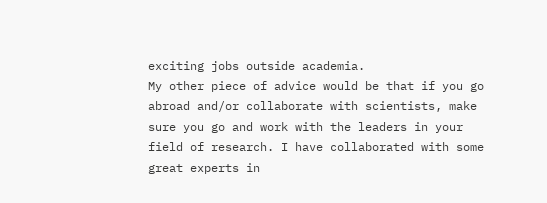exciting jobs outside academia.
My other piece of advice would be that if you go abroad and/or collaborate with scientists, make sure you go and work with the leaders in your field of research. I have collaborated with some great experts in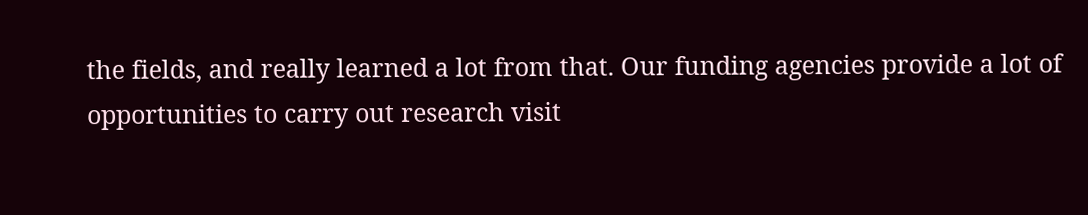the fields, and really learned a lot from that. Our funding agencies provide a lot of opportunities to carry out research visit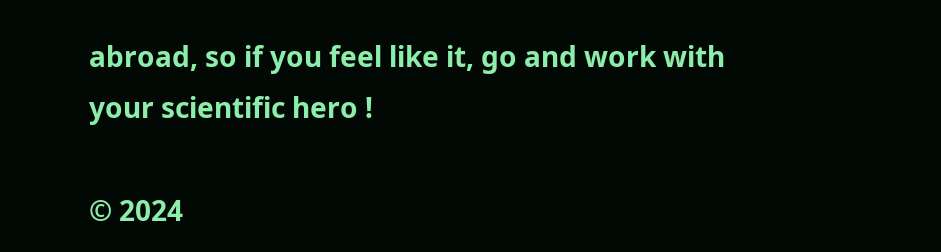abroad, so if you feel like it, go and work with your scientific hero !

© 2024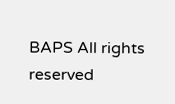BAPS All rights reserved